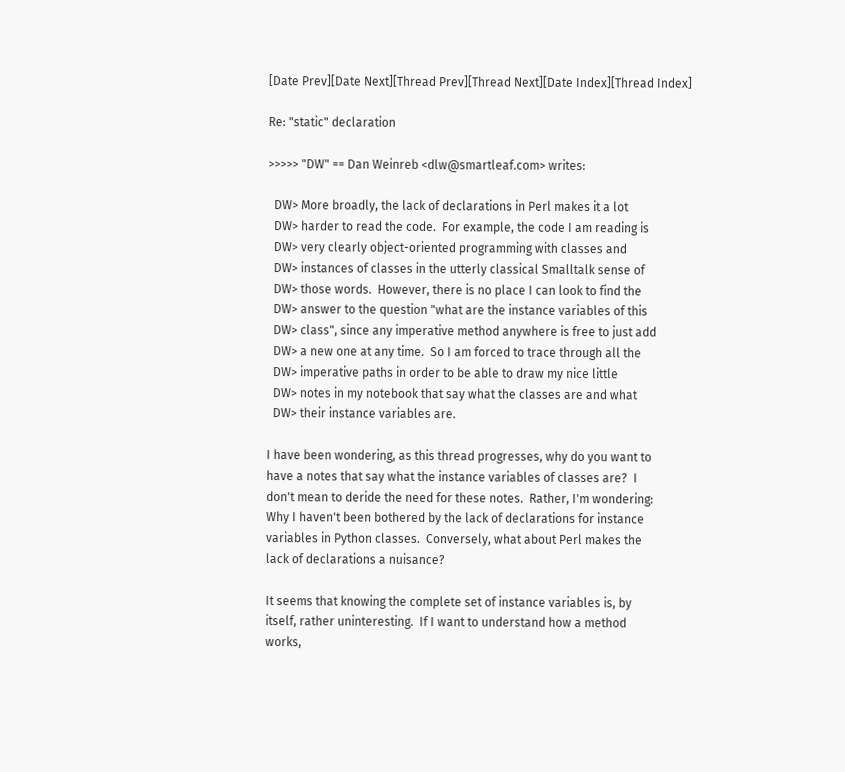[Date Prev][Date Next][Thread Prev][Thread Next][Date Index][Thread Index]

Re: "static" declaration

>>>>> "DW" == Dan Weinreb <dlw@smartleaf.com> writes:

  DW> More broadly, the lack of declarations in Perl makes it a lot
  DW> harder to read the code.  For example, the code I am reading is
  DW> very clearly object-oriented programming with classes and
  DW> instances of classes in the utterly classical Smalltalk sense of
  DW> those words.  However, there is no place I can look to find the
  DW> answer to the question "what are the instance variables of this
  DW> class", since any imperative method anywhere is free to just add
  DW> a new one at any time.  So I am forced to trace through all the
  DW> imperative paths in order to be able to draw my nice little
  DW> notes in my notebook that say what the classes are and what
  DW> their instance variables are.

I have been wondering, as this thread progresses, why do you want to
have a notes that say what the instance variables of classes are?  I
don't mean to deride the need for these notes.  Rather, I'm wondering:
Why I haven't been bothered by the lack of declarations for instance
variables in Python classes.  Conversely, what about Perl makes the
lack of declarations a nuisance?

It seems that knowing the complete set of instance variables is, by
itself, rather uninteresting.  If I want to understand how a method
works,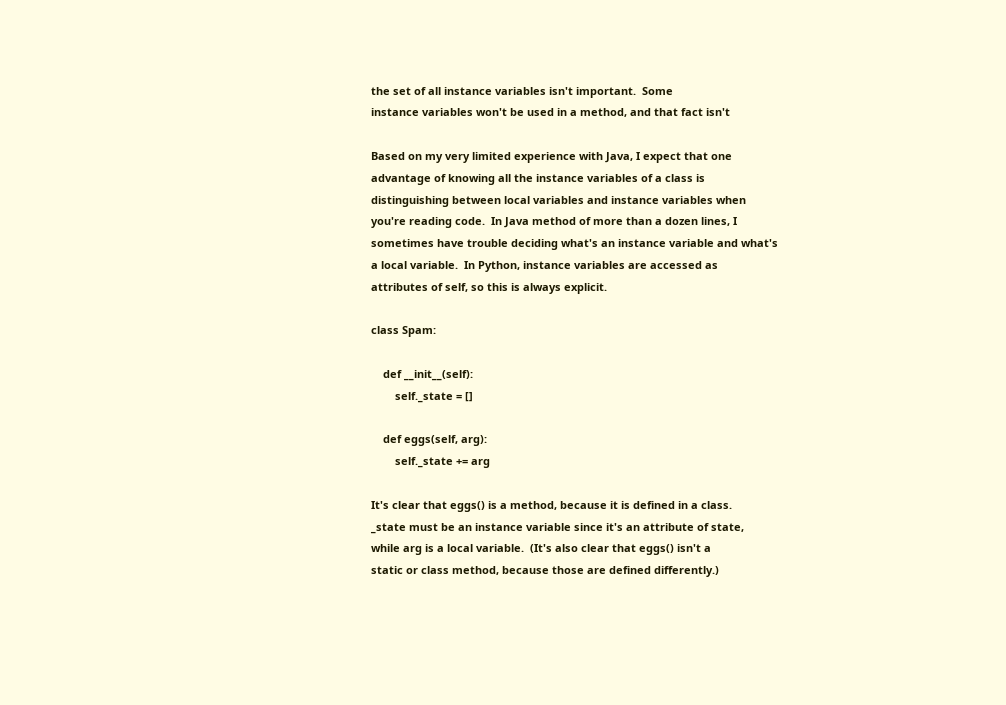the set of all instance variables isn't important.  Some
instance variables won't be used in a method, and that fact isn't

Based on my very limited experience with Java, I expect that one
advantage of knowing all the instance variables of a class is
distinguishing between local variables and instance variables when
you're reading code.  In Java method of more than a dozen lines, I
sometimes have trouble deciding what's an instance variable and what's
a local variable.  In Python, instance variables are accessed as
attributes of self, so this is always explicit.

class Spam:

    def __init__(self):
        self._state = []

    def eggs(self, arg):
        self._state += arg

It's clear that eggs() is a method, because it is defined in a class.
_state must be an instance variable since it's an attribute of state,
while arg is a local variable.  (It's also clear that eggs() isn't a
static or class method, because those are defined differently.)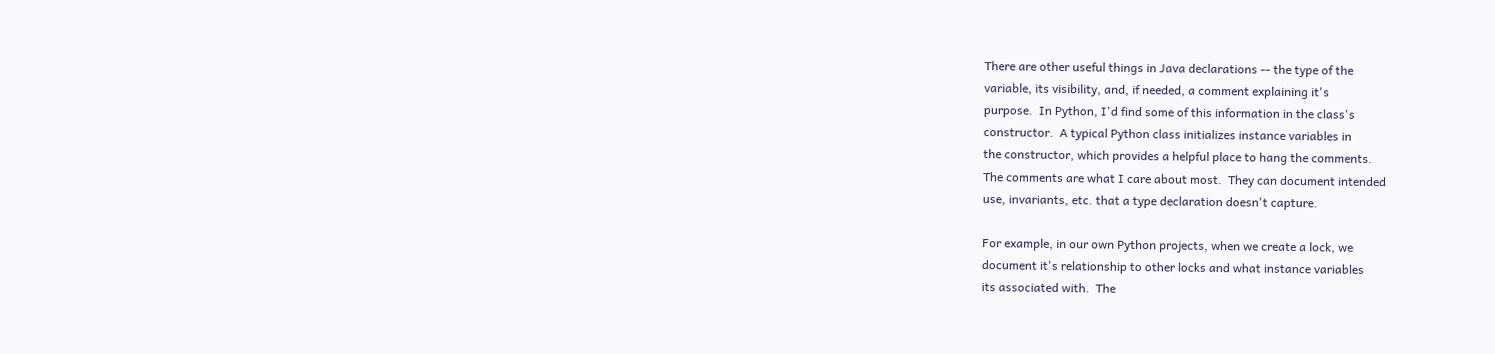There are other useful things in Java declarations -- the type of the
variable, its visibility, and, if needed, a comment explaining it's
purpose.  In Python, I'd find some of this information in the class's
constructor.  A typical Python class initializes instance variables in
the constructor, which provides a helpful place to hang the comments.
The comments are what I care about most.  They can document intended
use, invariants, etc. that a type declaration doesn't capture.

For example, in our own Python projects, when we create a lock, we
document it's relationship to other locks and what instance variables
its associated with.  The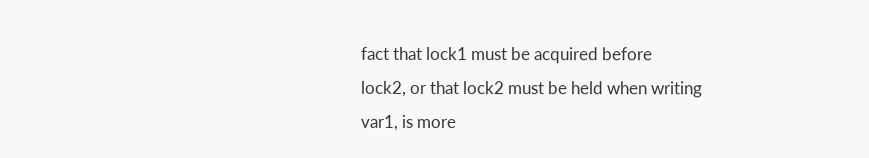fact that lock1 must be acquired before
lock2, or that lock2 must be held when writing var1, is more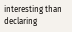interesting than declaring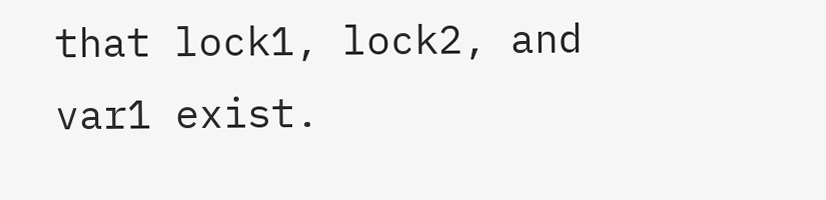that lock1, lock2, and var1 exist.